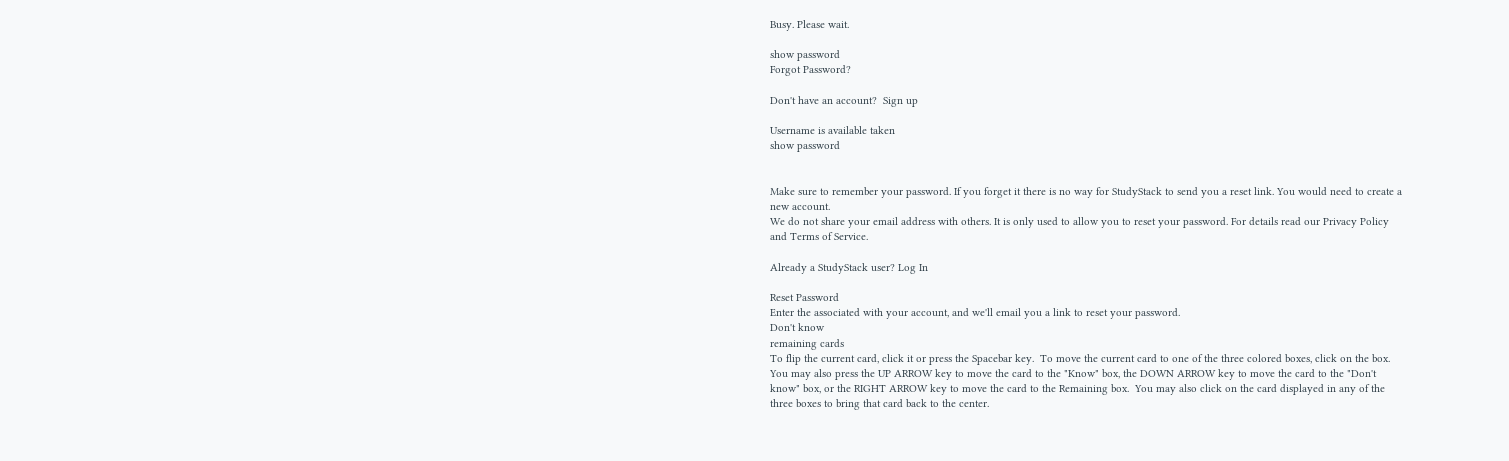Busy. Please wait.

show password
Forgot Password?

Don't have an account?  Sign up

Username is available taken
show password


Make sure to remember your password. If you forget it there is no way for StudyStack to send you a reset link. You would need to create a new account.
We do not share your email address with others. It is only used to allow you to reset your password. For details read our Privacy Policy and Terms of Service.

Already a StudyStack user? Log In

Reset Password
Enter the associated with your account, and we'll email you a link to reset your password.
Don't know
remaining cards
To flip the current card, click it or press the Spacebar key.  To move the current card to one of the three colored boxes, click on the box.  You may also press the UP ARROW key to move the card to the "Know" box, the DOWN ARROW key to move the card to the "Don't know" box, or the RIGHT ARROW key to move the card to the Remaining box.  You may also click on the card displayed in any of the three boxes to bring that card back to the center.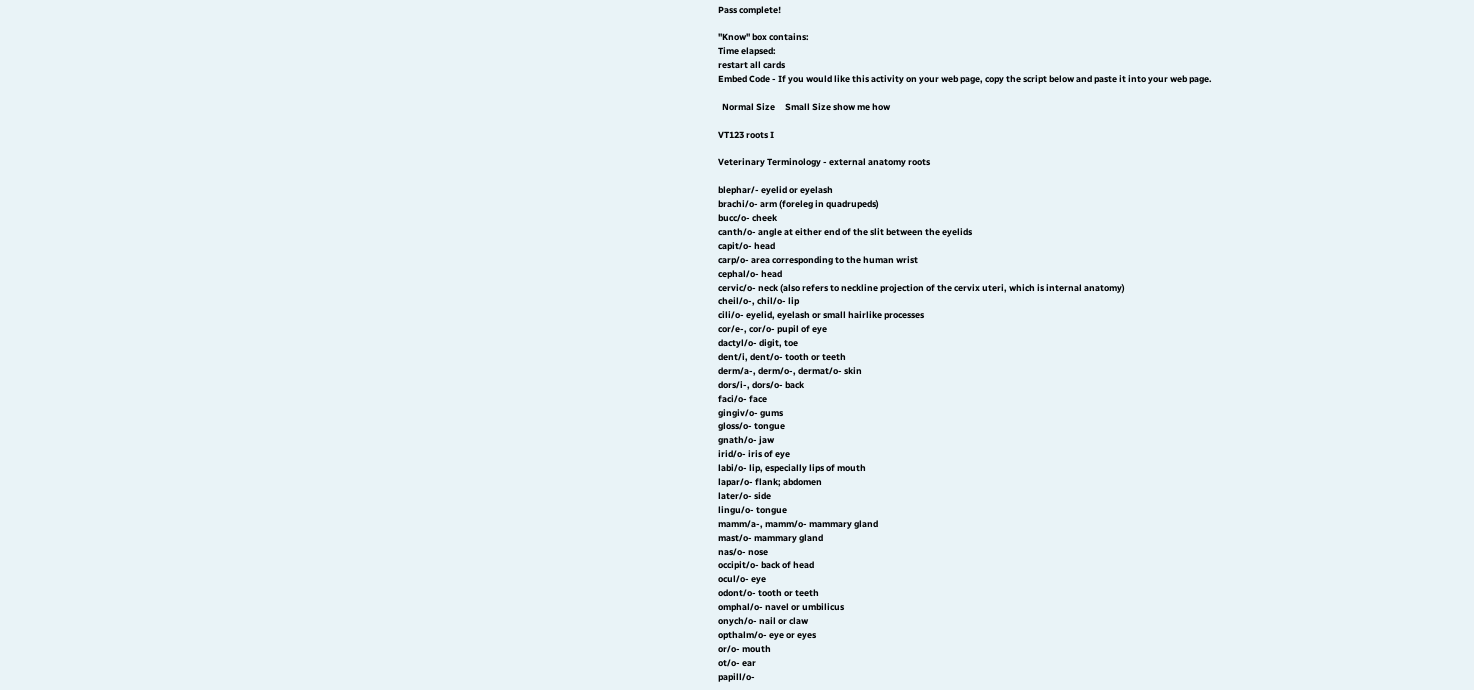Pass complete!

"Know" box contains:
Time elapsed:
restart all cards
Embed Code - If you would like this activity on your web page, copy the script below and paste it into your web page.

  Normal Size     Small Size show me how

VT123 roots I

Veterinary Terminology - external anatomy roots

blephar/- eyelid or eyelash
brachi/o- arm (foreleg in quadrupeds)
bucc/o- cheek
canth/o- angle at either end of the slit between the eyelids
capit/o- head
carp/o- area corresponding to the human wrist
cephal/o- head
cervic/o- neck (also refers to neckline projection of the cervix uteri, which is internal anatomy)
cheil/o-, chil/o- lip
cili/o- eyelid, eyelash or small hairlike processes
cor/e-, cor/o- pupil of eye
dactyl/o- digit, toe
dent/i, dent/o- tooth or teeth
derm/a-, derm/o-, dermat/o- skin
dors/i-, dors/o- back
faci/o- face
gingiv/o- gums
gloss/o- tongue
gnath/o- jaw
irid/o- iris of eye
labi/o- lip, especially lips of mouth
lapar/o- flank; abdomen
later/o- side
lingu/o- tongue
mamm/a-, mamm/o- mammary gland
mast/o- mammary gland
nas/o- nose
occipit/o- back of head
ocul/o- eye
odont/o- tooth or teeth
omphal/o- navel or umbilicus
onych/o- nail or claw
opthalm/o- eye or eyes
or/o- mouth
ot/o- ear
papill/o-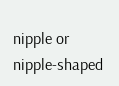nipple or nipple-shaped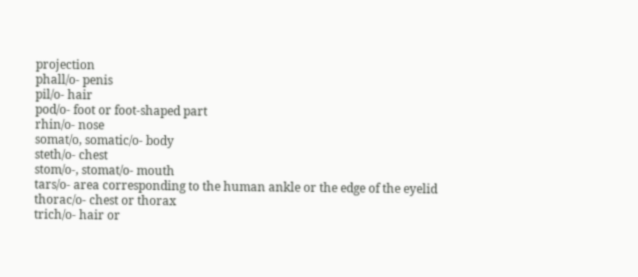projection
phall/o- penis
pil/o- hair
pod/o- foot or foot-shaped part
rhin/o- nose
somat/o, somatic/o- body
steth/o- chest
stom/o-, stomat/o- mouth
tars/o- area corresponding to the human ankle or the edge of the eyelid
thorac/o- chest or thorax
trich/o- hair or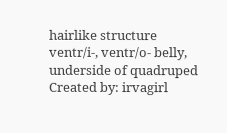hairlike structure
ventr/i-, ventr/o- belly, underside of quadruped
Created by: irvagirl